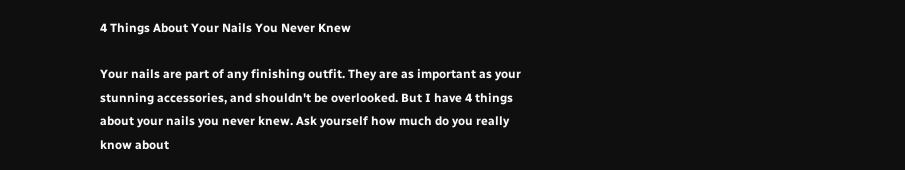4 Things About Your Nails You Never Knew

Your nails are part of any finishing outfit. They are as important as your stunning accessories, and shouldn't be overlooked. But I have 4 things about your nails you never knew. Ask yourself how much do you really know about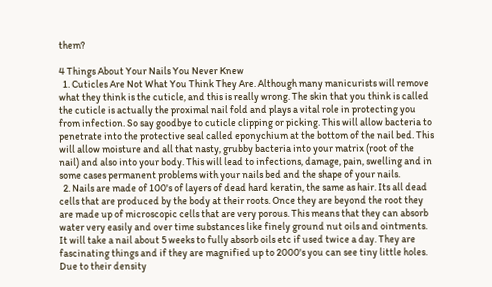them?

4 Things About Your Nails You Never Knew
  1. Cuticles Are Not What You Think They Are. Although many manicurists will remove what they think is the cuticle, and this is really wrong. The skin that you think is called the cuticle is actually the proximal nail fold and plays a vital role in protecting you from infection. So say goodbye to cuticle clipping or picking. This will allow bacteria to penetrate into the protective seal called eponychium at the bottom of the nail bed. This will allow moisture and all that nasty, grubby bacteria into your matrix (root of the nail) and also into your body. This will lead to infections, damage, pain, swelling and in some cases permanent problems with your nails bed and the shape of your nails.
  2. Nails are made of 100's of layers of dead hard keratin, the same as hair. Its all dead cells that are produced by the body at their roots. Once they are beyond the root they are made up of microscopic cells that are very porous. This means that they can absorb water very easily and over time substances like finely ground nut oils and ointments. It will take a nail about 5 weeks to fully absorb oils etc if used twice a day. They are fascinating things and if they are magnified up to 2000's you can see tiny little holes. Due to their density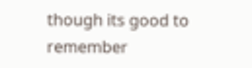though its good to remember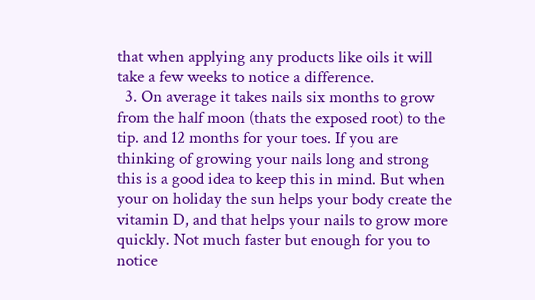that when applying any products like oils it will take a few weeks to notice a difference.
  3. On average it takes nails six months to grow from the half moon (thats the exposed root) to the tip. and 12 months for your toes. If you are thinking of growing your nails long and strong this is a good idea to keep this in mind. But when your on holiday the sun helps your body create the vitamin D, and that helps your nails to grow more quickly. Not much faster but enough for you to notice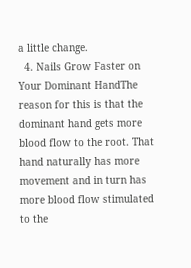a little change.
  4. Nails Grow Faster on Your Dominant HandThe reason for this is that the dominant hand gets more blood flow to the root. That hand naturally has more movement and in turn has more blood flow stimulated to the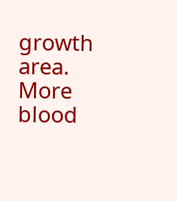growth area. More blood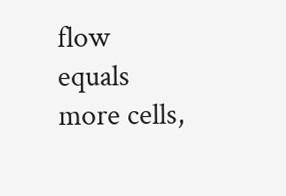flow equals more cells,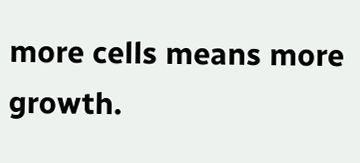more cells means more growth.